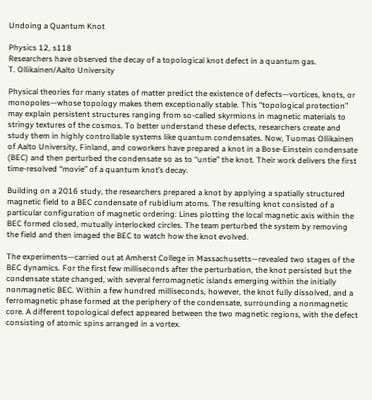Undoing a Quantum Knot

Physics 12, s118
Researchers have observed the decay of a topological knot defect in a quantum gas.
T. Ollikainen/Aalto University

Physical theories for many states of matter predict the existence of defects—vortices, knots, or monopoles—whose topology makes them exceptionally stable. This “topological protection” may explain persistent structures ranging from so-called skyrmions in magnetic materials to stringy textures of the cosmos. To better understand these defects, researchers create and study them in highly controllable systems like quantum condensates. Now, Tuomas Ollikainen of Aalto University, Finland, and coworkers have prepared a knot in a Bose-Einstein condensate (BEC) and then perturbed the condensate so as to “untie” the knot. Their work delivers the first time-resolved “movie” of a quantum knot’s decay.

Building on a 2016 study, the researchers prepared a knot by applying a spatially structured magnetic field to a BEC condensate of rubidium atoms. The resulting knot consisted of a particular configuration of magnetic ordering: Lines plotting the local magnetic axis within the BEC formed closed, mutually interlocked circles. The team perturbed the system by removing the field and then imaged the BEC to watch how the knot evolved.

The experiments—carried out at Amherst College in Massachusetts—revealed two stages of the BEC dynamics. For the first few milliseconds after the perturbation, the knot persisted but the condensate state changed, with several ferromagnetic islands emerging within the initially nonmagnetic BEC. Within a few hundred milliseconds, however, the knot fully dissolved, and a ferromagnetic phase formed at the periphery of the condensate, surrounding a nonmagnetic core. A different topological defect appeared between the two magnetic regions, with the defect consisting of atomic spins arranged in a vortex.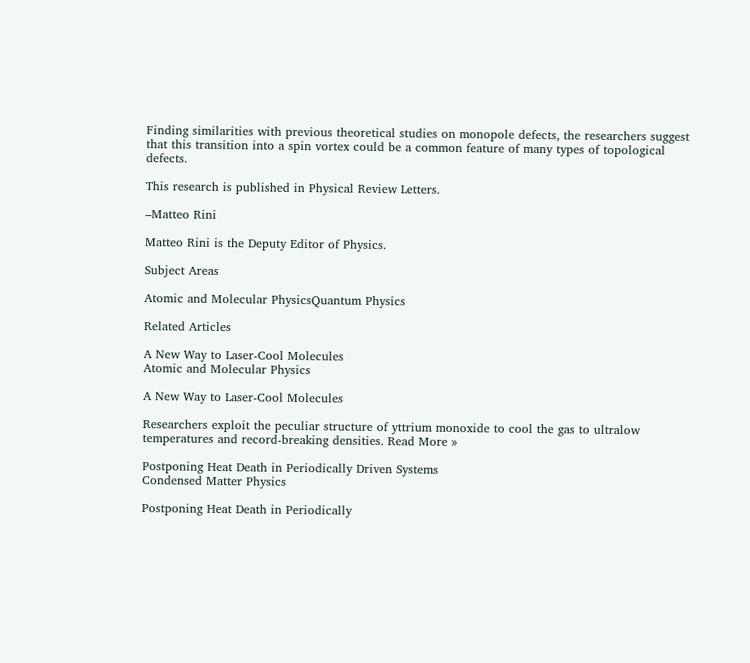Finding similarities with previous theoretical studies on monopole defects, the researchers suggest that this transition into a spin vortex could be a common feature of many types of topological defects.

This research is published in Physical Review Letters.

–Matteo Rini

Matteo Rini is the Deputy Editor of Physics.

Subject Areas

Atomic and Molecular PhysicsQuantum Physics

Related Articles

A New Way to Laser-Cool Molecules
Atomic and Molecular Physics

A New Way to Laser-Cool Molecules

Researchers exploit the peculiar structure of yttrium monoxide to cool the gas to ultralow temperatures and record-breaking densities. Read More »

Postponing Heat Death in Periodically Driven Systems
Condensed Matter Physics

Postponing Heat Death in Periodically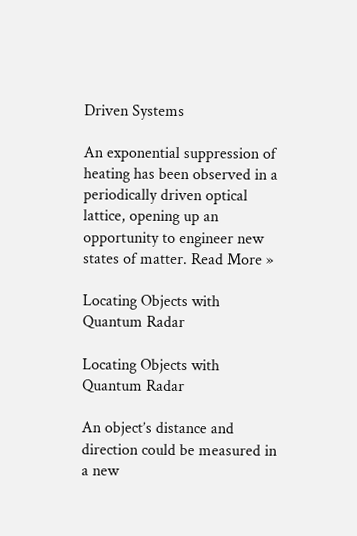Driven Systems

An exponential suppression of heating has been observed in a periodically driven optical lattice, opening up an opportunity to engineer new states of matter. Read More »

Locating Objects with Quantum Radar

Locating Objects with Quantum Radar

An object’s distance and direction could be measured in a new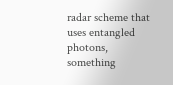radar scheme that uses entangled photons, something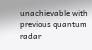unachievable with previous quantum radar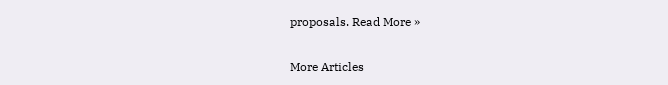proposals. Read More »

More Articles